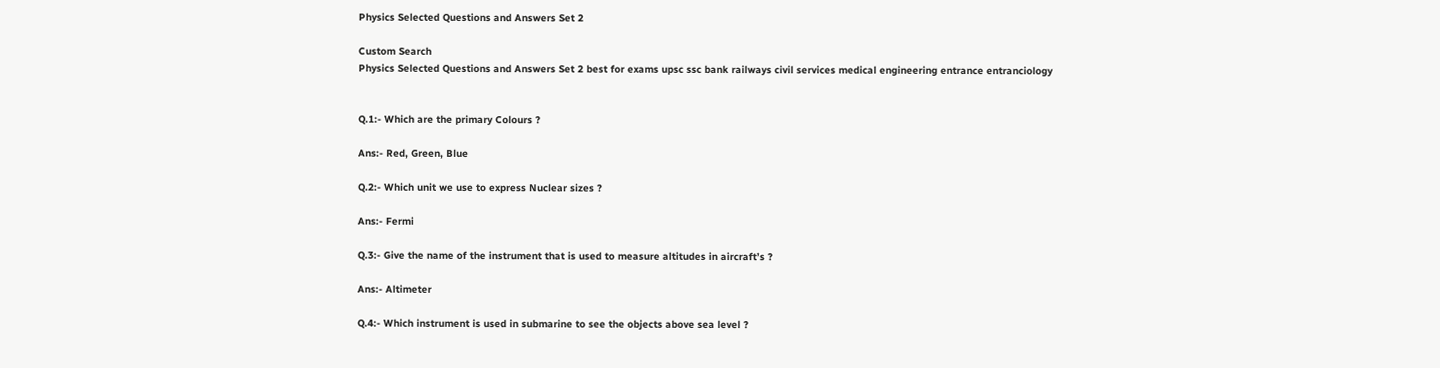Physics Selected Questions and Answers Set 2

Custom Search
Physics Selected Questions and Answers Set 2 best for exams upsc ssc bank railways civil services medical engineering entrance entranciology


Q.1:- Which are the primary Colours ?

Ans:- Red, Green, Blue

Q.2:- Which unit we use to express Nuclear sizes ?

Ans:- Fermi

Q.3:- Give the name of the instrument that is used to measure altitudes in aircraft’s ?

Ans:- Altimeter

Q.4:- Which instrument is used in submarine to see the objects above sea level ?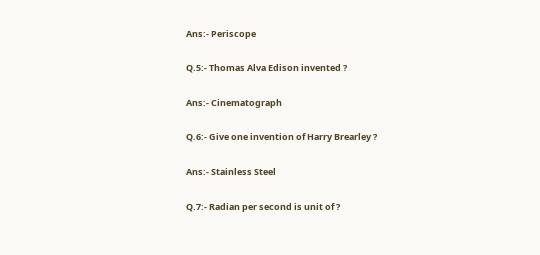Ans:- Periscope

Q.5:- Thomas Alva Edison invented ?

Ans:- Cinematograph

Q.6:- Give one invention of Harry Brearley ?

Ans:- Stainless Steel

Q.7:- Radian per second is unit of ?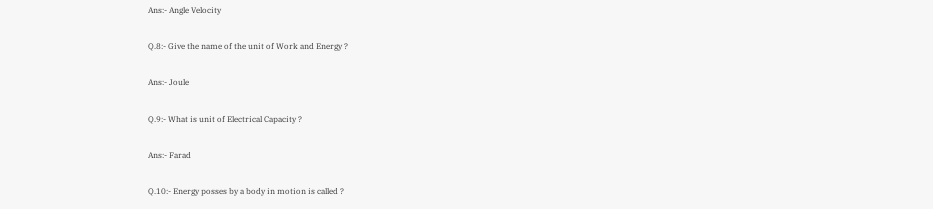Ans:- Angle Velocity

Q.8:- Give the name of the unit of Work and Energy ?

Ans:- Joule

Q.9:- What is unit of Electrical Capacity ?

Ans:- Farad

Q.10:- Energy posses by a body in motion is called ?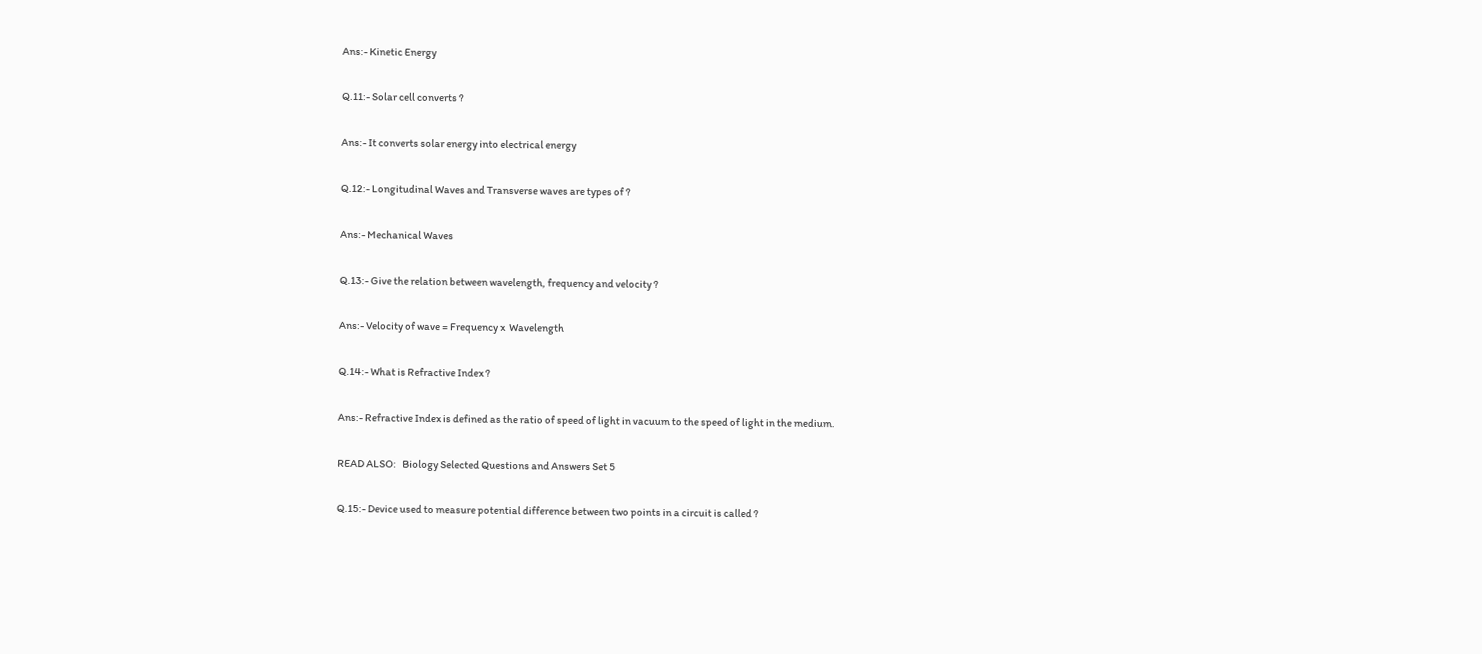Ans:- Kinetic Energy

Q.11:- Solar cell converts ?

Ans:- It converts solar energy into electrical energy

Q.12:- Longitudinal Waves and Transverse waves are types of ?

Ans:- Mechanical Waves

Q.13:- Give the relation between wavelength, frequency and velocity ?

Ans:- Velocity of wave = Frequency x  Wavelength

Q.14:- What is Refractive Index ?

Ans:- Refractive Index is defined as the ratio of speed of light in vacuum to the speed of light in the medium.

READ ALSO:   Biology Selected Questions and Answers Set 5

Q.15:- Device used to measure potential difference between two points in a circuit is called ?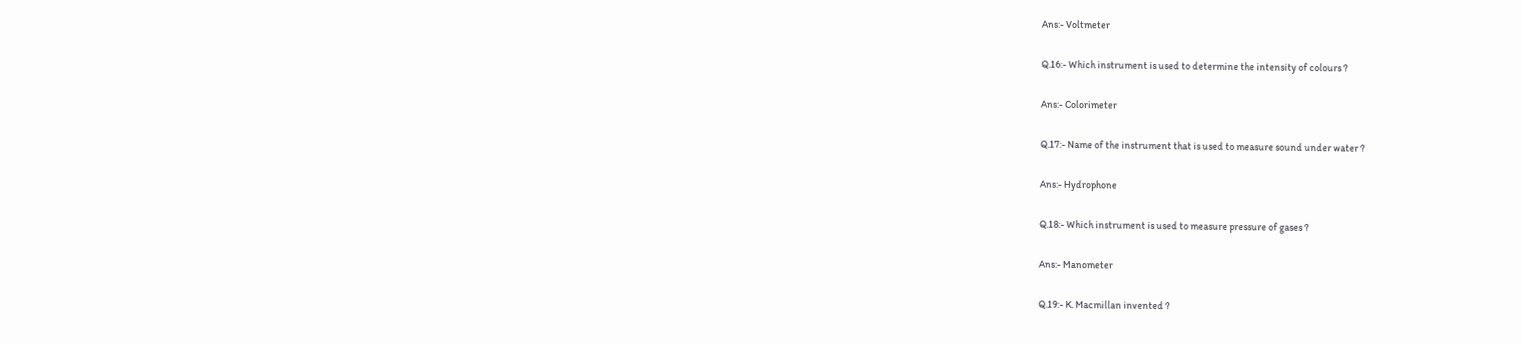Ans:- Voltmeter

Q.16:- Which instrument is used to determine the intensity of colours ?

Ans:- Colorimeter

Q.17:- Name of the instrument that is used to measure sound under water ?

Ans:- Hydrophone

Q.18:- Which instrument is used to measure pressure of gases ?

Ans:- Manometer

Q.19:- K. Macmillan invented ?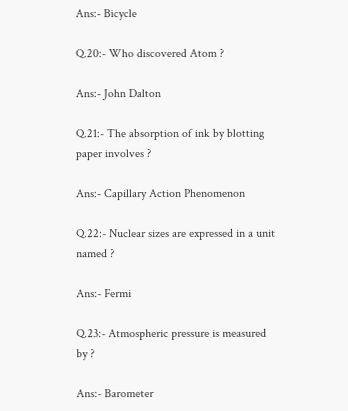Ans:- Bicycle

Q.20:- Who discovered Atom ?

Ans:- John Dalton

Q.21:- The absorption of ink by blotting paper involves ?

Ans:- Capillary Action Phenomenon

Q.22:- Nuclear sizes are expressed in a unit named ?

Ans:- Fermi

Q.23:- Atmospheric pressure is measured by ?

Ans:- Barometer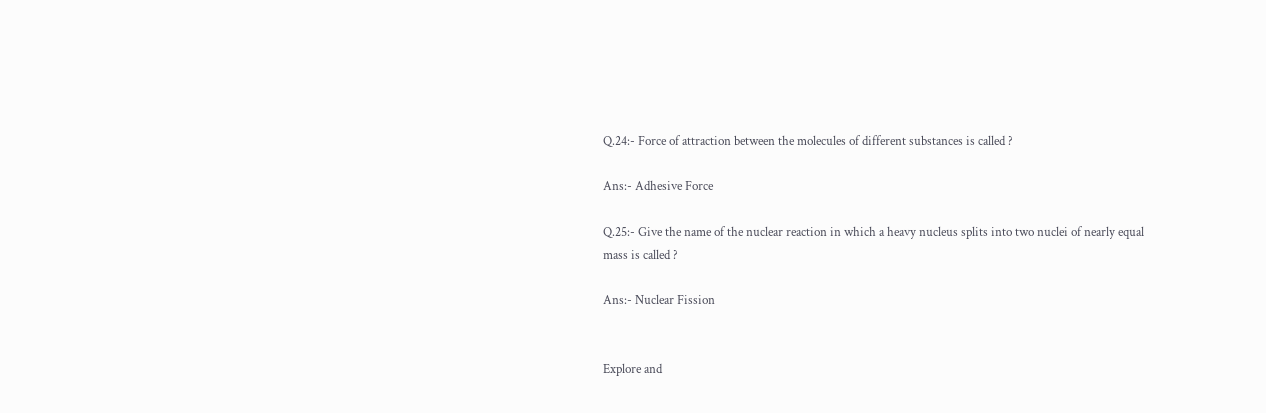Q.24:- Force of attraction between the molecules of different substances is called ?

Ans:- Adhesive Force

Q.25:- Give the name of the nuclear reaction in which a heavy nucleus splits into two nuclei of nearly equal mass is called ?

Ans:- Nuclear Fission


Explore and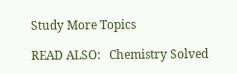Study More Topics

READ ALSO:   Chemistry Solved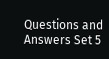Questions and Answers Set 5